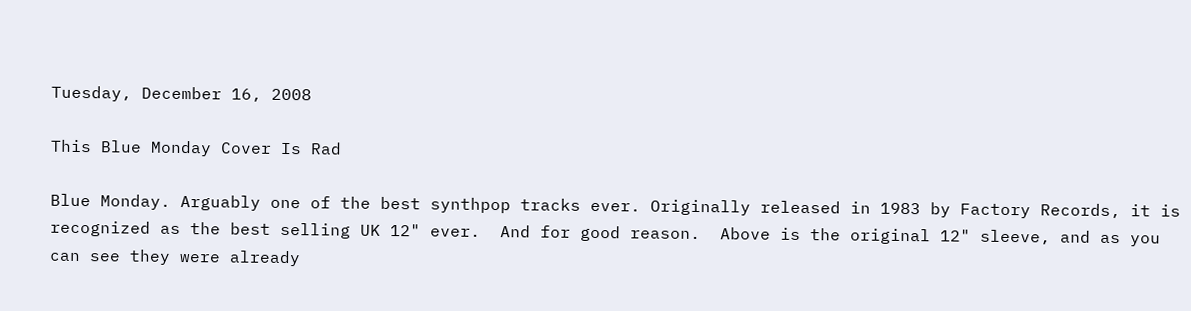Tuesday, December 16, 2008

This Blue Monday Cover Is Rad

Blue Monday. Arguably one of the best synthpop tracks ever. Originally released in 1983 by Factory Records, it is recognized as the best selling UK 12" ever.  And for good reason.  Above is the original 12" sleeve, and as you can see they were already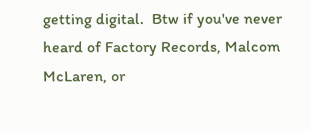getting digital.  Btw if you've never heard of Factory Records, Malcom McLaren, or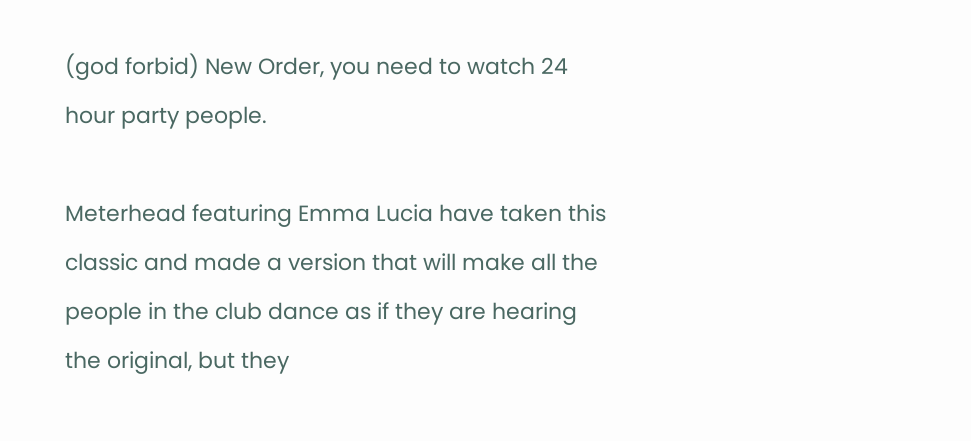(god forbid) New Order, you need to watch 24 hour party people.

Meterhead featuring Emma Lucia have taken this classic and made a version that will make all the people in the club dance as if they are hearing the original, but they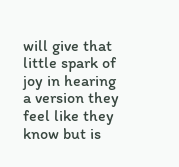will give that little spark of joy in hearing a version they feel like they know but is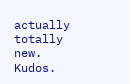actually totally new. Kudos.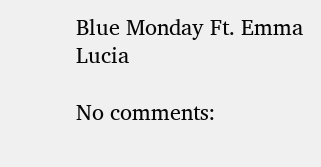Blue Monday Ft. Emma Lucia

No comments: